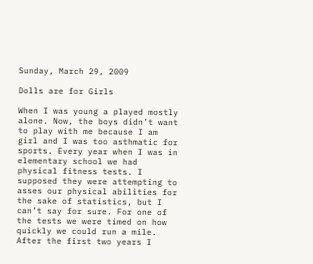Sunday, March 29, 2009

Dolls are for Girls

When I was young a played mostly alone. Now, the boys didn’t want to play with me because I am girl and I was too asthmatic for sports. Every year when I was in elementary school we had physical fitness tests. I supposed they were attempting to asses our physical abilities for the sake of statistics, but I can’t say for sure. For one of the tests we were timed on how quickly we could run a mile. After the first two years I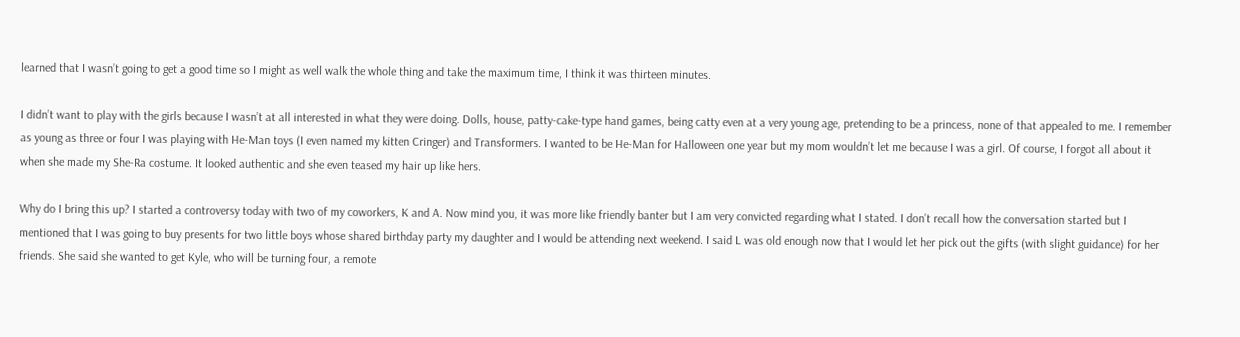learned that I wasn’t going to get a good time so I might as well walk the whole thing and take the maximum time, I think it was thirteen minutes.

I didn’t want to play with the girls because I wasn’t at all interested in what they were doing. Dolls, house, patty-cake-type hand games, being catty even at a very young age, pretending to be a princess, none of that appealed to me. I remember as young as three or four I was playing with He-Man toys (I even named my kitten Cringer) and Transformers. I wanted to be He-Man for Halloween one year but my mom wouldn’t let me because I was a girl. Of course, I forgot all about it when she made my She-Ra costume. It looked authentic and she even teased my hair up like hers.

Why do I bring this up? I started a controversy today with two of my coworkers, K and A. Now mind you, it was more like friendly banter but I am very convicted regarding what I stated. I don’t recall how the conversation started but I mentioned that I was going to buy presents for two little boys whose shared birthday party my daughter and I would be attending next weekend. I said L was old enough now that I would let her pick out the gifts (with slight guidance) for her friends. She said she wanted to get Kyle, who will be turning four, a remote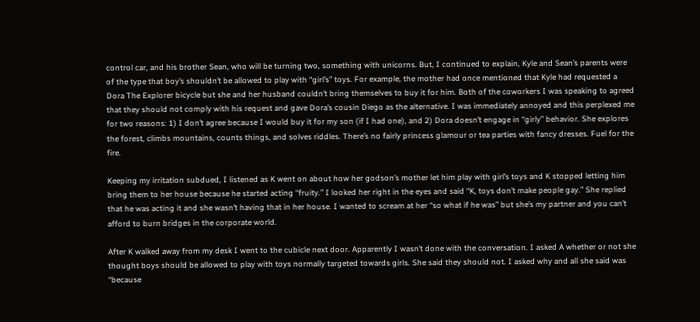control car, and his brother Sean, who will be turning two, something with unicorns. But, I continued to explain, Kyle and Sean’s parents were of the type that boy’s shouldn’t be allowed to play with “girl’s” toys. For example, the mother had once mentioned that Kyle had requested a Dora The Explorer bicycle but she and her husband couldn’t bring themselves to buy it for him. Both of the coworkers I was speaking to agreed that they should not comply with his request and gave Dora’s cousin Diego as the alternative. I was immediately annoyed and this perplexed me for two reasons: 1) I don’t agree because I would buy it for my son (if I had one), and 2) Dora doesn’t engage in “girly” behavior. She explores the forest, climbs mountains, counts things, and solves riddles. There’s no fairly princess glamour or tea parties with fancy dresses. Fuel for the fire.

Keeping my irritation subdued, I listened as K went on about how her godson’s mother let him play with girl’s toys and K stopped letting him bring them to her house because he started acting “fruity.” I looked her right in the eyes and said “K, toys don’t make people gay.” She replied that he was acting it and she wasn’t having that in her house. I wanted to scream at her “so what if he was” but she’s my partner and you can’t afford to burn bridges in the corporate world.

After K walked away from my desk I went to the cubicle next door. Apparently I wasn’t done with the conversation. I asked A whether or not she thought boys should be allowed to play with toys normally targeted towards girls. She said they should not. I asked why and all she said was “because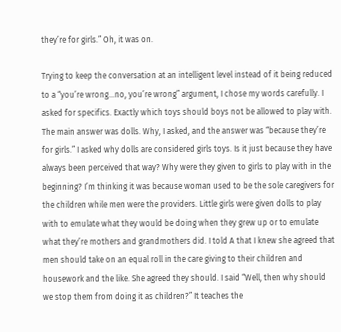they’re for girls.” Oh, it was on.

Trying to keep the conversation at an intelligent level instead of it being reduced to a “you’re wrong…no, you’re wrong” argument, I chose my words carefully. I asked for specifics. Exactly which toys should boys not be allowed to play with. The main answer was dolls. Why, I asked, and the answer was “because they’re for girls.” I asked why dolls are considered girls toys. Is it just because they have always been perceived that way? Why were they given to girls to play with in the beginning? I’m thinking it was because woman used to be the sole caregivers for the children while men were the providers. Little girls were given dolls to play with to emulate what they would be doing when they grew up or to emulate what they’re mothers and grandmothers did. I told A that I knew she agreed that men should take on an equal roll in the care giving to their children and housework and the like. She agreed they should. I said “Well, then why should we stop them from doing it as children?” It teaches the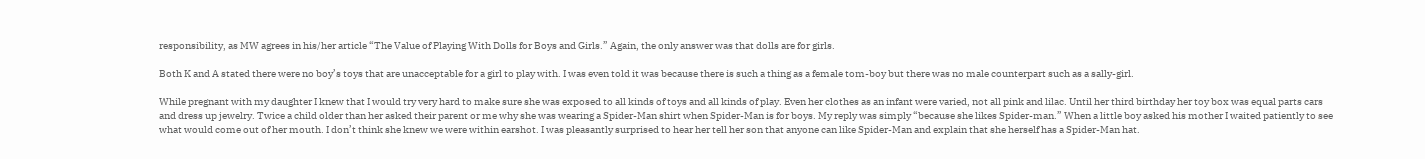responsibility, as MW agrees in his/her article “The Value of Playing With Dolls for Boys and Girls.” Again, the only answer was that dolls are for girls.

Both K and A stated there were no boy’s toys that are unacceptable for a girl to play with. I was even told it was because there is such a thing as a female tom-boy but there was no male counterpart such as a sally-girl.

While pregnant with my daughter I knew that I would try very hard to make sure she was exposed to all kinds of toys and all kinds of play. Even her clothes as an infant were varied, not all pink and lilac. Until her third birthday her toy box was equal parts cars and dress up jewelry. Twice a child older than her asked their parent or me why she was wearing a Spider-Man shirt when Spider-Man is for boys. My reply was simply “because she likes Spider-man.” When a little boy asked his mother I waited patiently to see what would come out of her mouth. I don’t think she knew we were within earshot. I was pleasantly surprised to hear her tell her son that anyone can like Spider-Man and explain that she herself has a Spider-Man hat.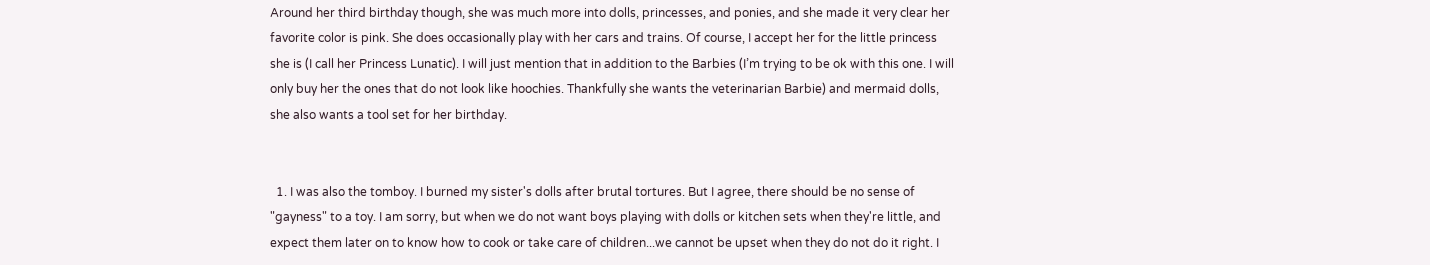Around her third birthday though, she was much more into dolls, princesses, and ponies, and she made it very clear her favorite color is pink. She does occasionally play with her cars and trains. Of course, I accept her for the little princess she is (I call her Princess Lunatic). I will just mention that in addition to the Barbies (I’m trying to be ok with this one. I will only buy her the ones that do not look like hoochies. Thankfully she wants the veterinarian Barbie) and mermaid dolls, she also wants a tool set for her birthday.


  1. I was also the tomboy. I burned my sister's dolls after brutal tortures. But I agree, there should be no sense of "gayness" to a toy. I am sorry, but when we do not want boys playing with dolls or kitchen sets when they're little, and expect them later on to know how to cook or take care of children...we cannot be upset when they do not do it right. I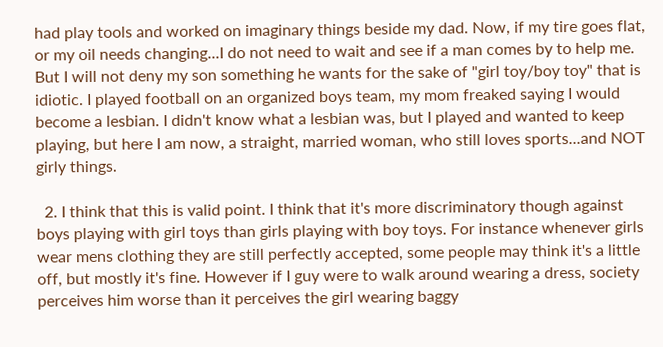had play tools and worked on imaginary things beside my dad. Now, if my tire goes flat, or my oil needs changing...I do not need to wait and see if a man comes by to help me. But I will not deny my son something he wants for the sake of "girl toy/boy toy" that is idiotic. I played football on an organized boys team, my mom freaked saying I would become a lesbian. I didn't know what a lesbian was, but I played and wanted to keep playing, but here I am now, a straight, married woman, who still loves sports...and NOT girly things.

  2. I think that this is valid point. I think that it's more discriminatory though against boys playing with girl toys than girls playing with boy toys. For instance whenever girls wear mens clothing they are still perfectly accepted, some people may think it's a little off, but mostly it's fine. However if I guy were to walk around wearing a dress, society perceives him worse than it perceives the girl wearing baggy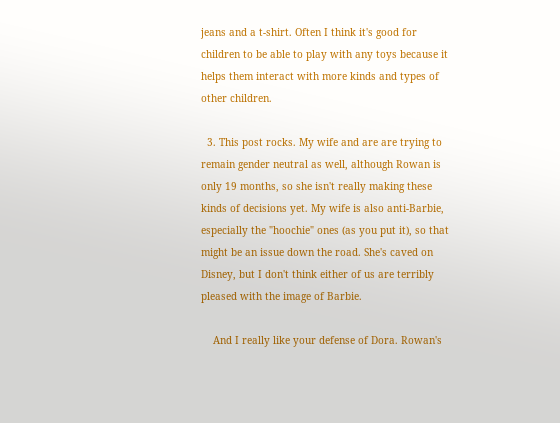jeans and a t-shirt. Often I think it's good for children to be able to play with any toys because it helps them interact with more kinds and types of other children.

  3. This post rocks. My wife and are are trying to remain gender neutral as well, although Rowan is only 19 months, so she isn't really making these kinds of decisions yet. My wife is also anti-Barbie, especially the "hoochie" ones (as you put it), so that might be an issue down the road. She's caved on Disney, but I don't think either of us are terribly pleased with the image of Barbie.

    And I really like your defense of Dora. Rowan's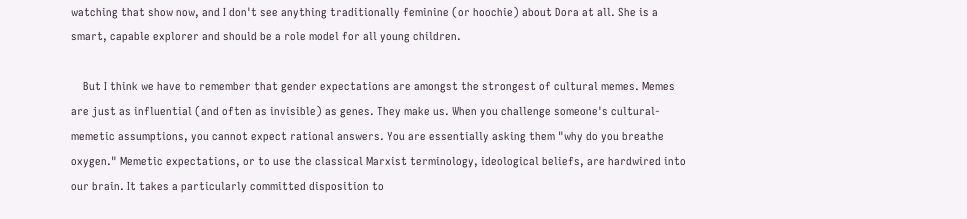watching that show now, and I don't see anything traditionally feminine (or hoochie) about Dora at all. She is a smart, capable explorer and should be a role model for all young children.

    But I think we have to remember that gender expectations are amongst the strongest of cultural memes. Memes are just as influential (and often as invisible) as genes. They make us. When you challenge someone's cultural-memetic assumptions, you cannot expect rational answers. You are essentially asking them "why do you breathe oxygen." Memetic expectations, or to use the classical Marxist terminology, ideological beliefs, are hardwired into our brain. It takes a particularly committed disposition to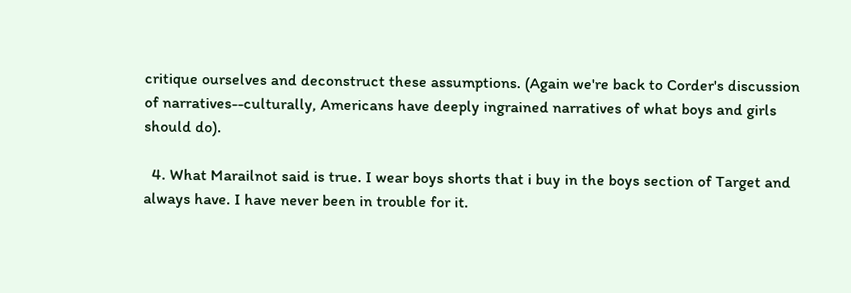critique ourselves and deconstruct these assumptions. (Again we're back to Corder's discussion of narratives--culturally, Americans have deeply ingrained narratives of what boys and girls should do).

  4. What Marailnot said is true. I wear boys shorts that i buy in the boys section of Target and always have. I have never been in trouble for it.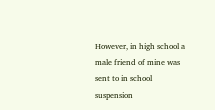However, in high school a male friend of mine was sent to in school suspension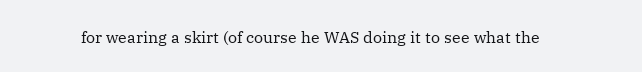for wearing a skirt (of course he WAS doing it to see what the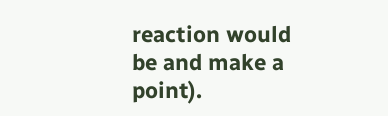reaction would be and make a point).